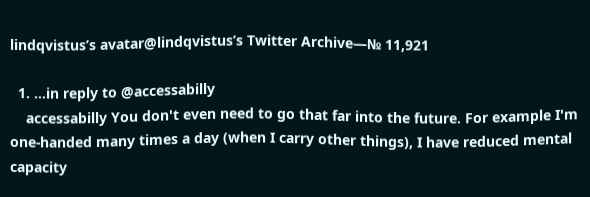lindqvistus’s avatar@lindqvistus’s Twitter Archive—№ 11,921

  1. …in reply to @accessabilly
    accessabilly You don't even need to go that far into the future. For example I'm one-handed many times a day (when I carry other things), I have reduced mental capacity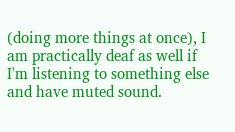(doing more things at once), I am practically deaf as well if I'm listening to something else and have muted sound.